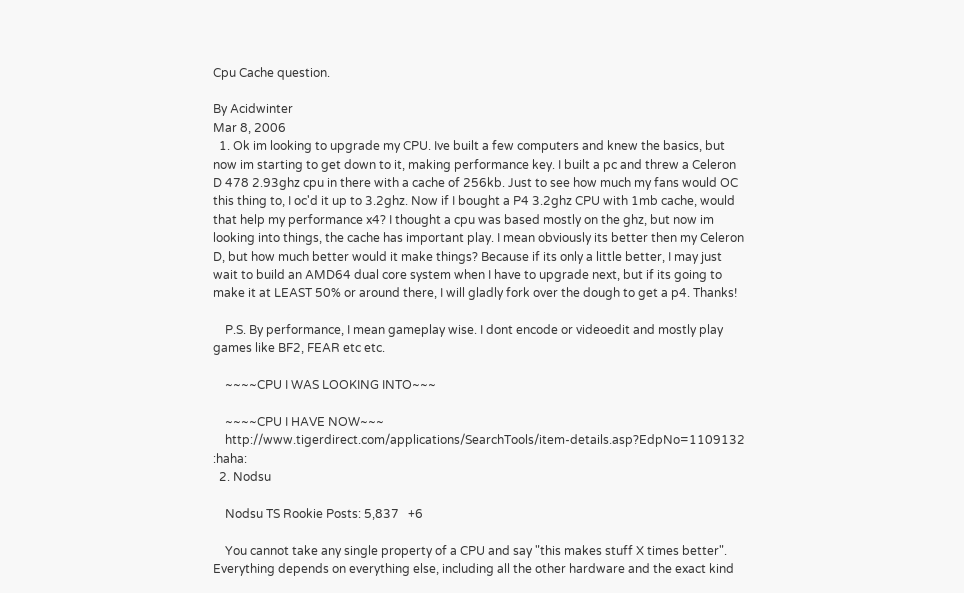Cpu Cache question.

By Acidwinter
Mar 8, 2006
  1. Ok im looking to upgrade my CPU. Ive built a few computers and knew the basics, but now im starting to get down to it, making performance key. I built a pc and threw a Celeron D 478 2.93ghz cpu in there with a cache of 256kb. Just to see how much my fans would OC this thing to, I oc'd it up to 3.2ghz. Now if I bought a P4 3.2ghz CPU with 1mb cache, would that help my performance x4? I thought a cpu was based mostly on the ghz, but now im looking into things, the cache has important play. I mean obviously its better then my Celeron D, but how much better would it make things? Because if its only a little better, I may just wait to build an AMD64 dual core system when I have to upgrade next, but if its going to make it at LEAST 50% or around there, I will gladly fork over the dough to get a p4. Thanks!

    P.S. By performance, I mean gameplay wise. I dont encode or videoedit and mostly play games like BF2, FEAR etc etc.

    ~~~~CPU I WAS LOOKING INTO~~~

    ~~~~CPU I HAVE NOW~~~
    http://www.tigerdirect.com/applications/SearchTools/item-details.asp?EdpNo=1109132 :haha:
  2. Nodsu

    Nodsu TS Rookie Posts: 5,837   +6

    You cannot take any single property of a CPU and say "this makes stuff X times better". Everything depends on everything else, including all the other hardware and the exact kind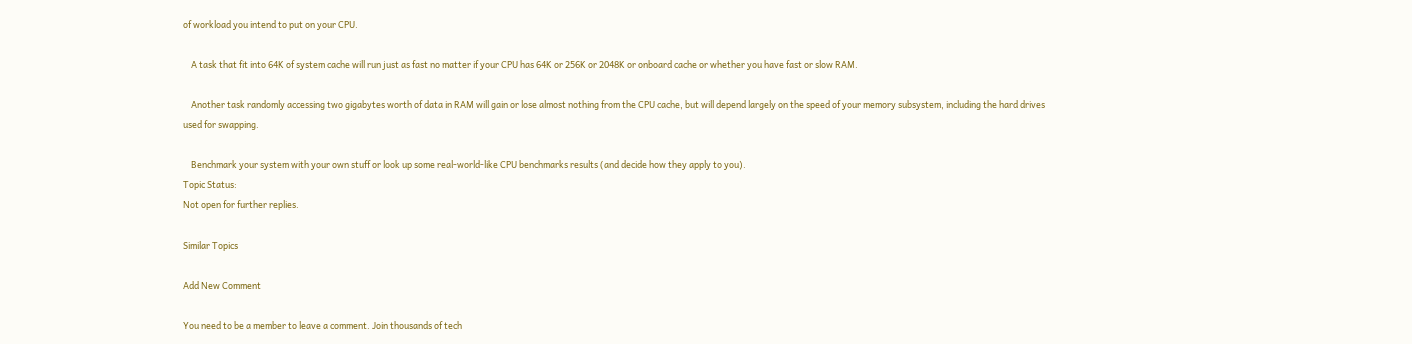of workload you intend to put on your CPU.

    A task that fit into 64K of system cache will run just as fast no matter if your CPU has 64K or 256K or 2048K or onboard cache or whether you have fast or slow RAM.

    Another task randomly accessing two gigabytes worth of data in RAM will gain or lose almost nothing from the CPU cache, but will depend largely on the speed of your memory subsystem, including the hard drives used for swapping.

    Benchmark your system with your own stuff or look up some real-world-like CPU benchmarks results (and decide how they apply to you).
Topic Status:
Not open for further replies.

Similar Topics

Add New Comment

You need to be a member to leave a comment. Join thousands of tech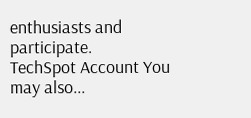enthusiasts and participate.
TechSpot Account You may also...